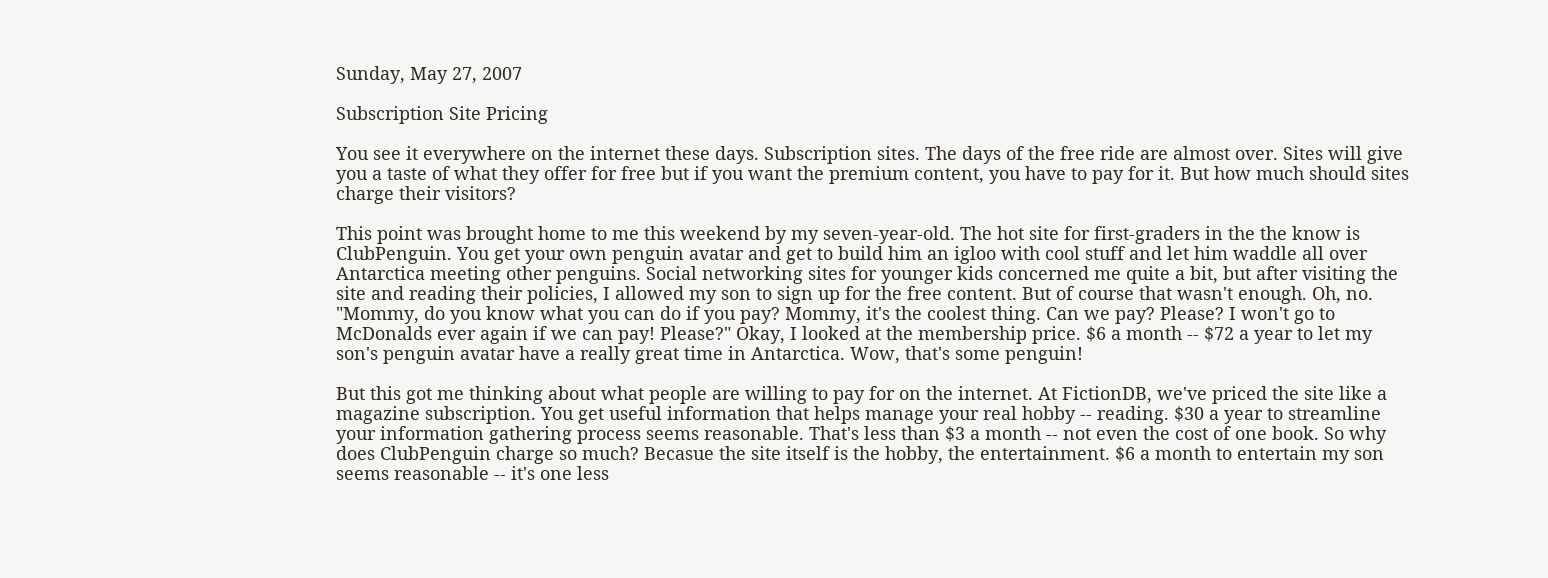Sunday, May 27, 2007

Subscription Site Pricing

You see it everywhere on the internet these days. Subscription sites. The days of the free ride are almost over. Sites will give you a taste of what they offer for free but if you want the premium content, you have to pay for it. But how much should sites charge their visitors?

This point was brought home to me this weekend by my seven-year-old. The hot site for first-graders in the the know is ClubPenguin. You get your own penguin avatar and get to build him an igloo with cool stuff and let him waddle all over Antarctica meeting other penguins. Social networking sites for younger kids concerned me quite a bit, but after visiting the site and reading their policies, I allowed my son to sign up for the free content. But of course that wasn't enough. Oh, no. "Mommy, do you know what you can do if you pay? Mommy, it's the coolest thing. Can we pay? Please? I won't go to McDonalds ever again if we can pay! Please?" Okay, I looked at the membership price. $6 a month -- $72 a year to let my son's penguin avatar have a really great time in Antarctica. Wow, that's some penguin!

But this got me thinking about what people are willing to pay for on the internet. At FictionDB, we've priced the site like a magazine subscription. You get useful information that helps manage your real hobby -- reading. $30 a year to streamline your information gathering process seems reasonable. That's less than $3 a month -- not even the cost of one book. So why does ClubPenguin charge so much? Becasue the site itself is the hobby, the entertainment. $6 a month to entertain my son seems reasonable -- it's one less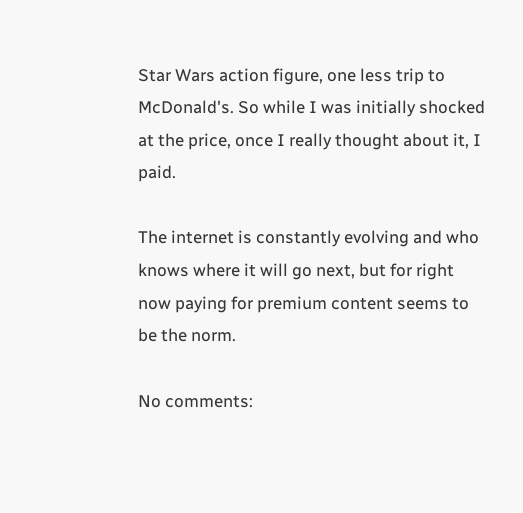Star Wars action figure, one less trip to McDonald's. So while I was initially shocked at the price, once I really thought about it, I paid.

The internet is constantly evolving and who knows where it will go next, but for right now paying for premium content seems to be the norm.

No comments: